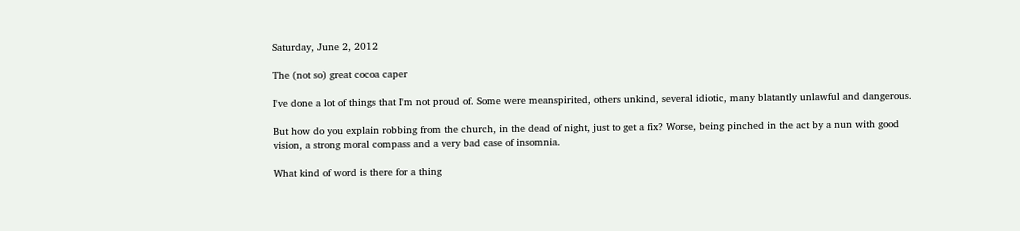Saturday, June 2, 2012

The (not so) great cocoa caper

I've done a lot of things that I'm not proud of. Some were meanspirited, others unkind, several idiotic, many blatantly unlawful and dangerous.

But how do you explain robbing from the church, in the dead of night, just to get a fix? Worse, being pinched in the act by a nun with good vision, a strong moral compass and a very bad case of insomnia.

What kind of word is there for a thing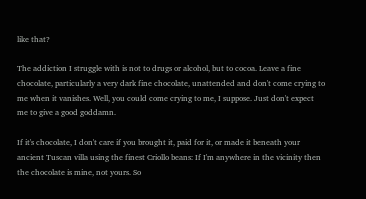like that?

The addiction I struggle with is not to drugs or alcohol, but to cocoa. Leave a fine chocolate, particularly a very dark fine chocolate, unattended and don't come crying to me when it vanishes. Well, you could come crying to me, I suppose. Just don't expect me to give a good goddamn.

If it's chocolate, I don't care if you brought it, paid for it, or made it beneath your ancient Tuscan villa using the finest Criollo beans: If I'm anywhere in the vicinity then the chocolate is mine, not yours. So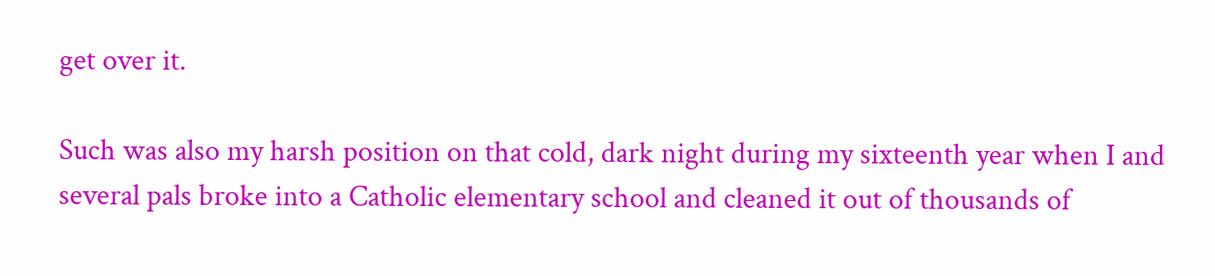get over it.

Such was also my harsh position on that cold, dark night during my sixteenth year when I and several pals broke into a Catholic elementary school and cleaned it out of thousands of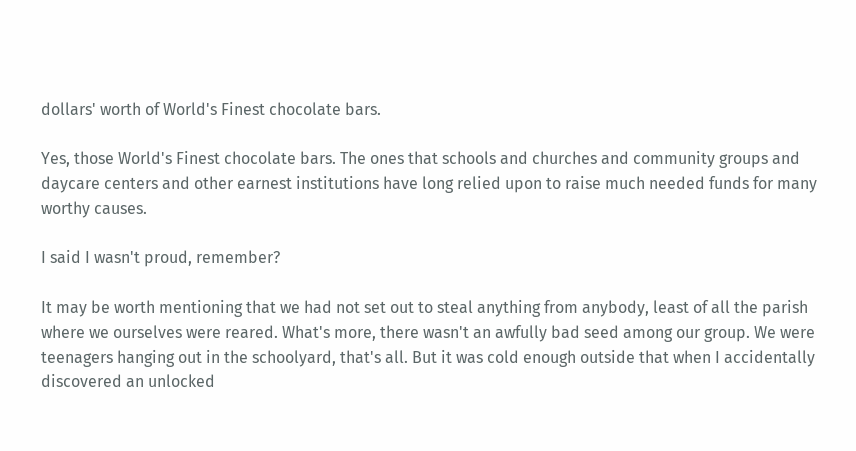dollars' worth of World's Finest chocolate bars.

Yes, those World's Finest chocolate bars. The ones that schools and churches and community groups and daycare centers and other earnest institutions have long relied upon to raise much needed funds for many worthy causes.

I said I wasn't proud, remember?

It may be worth mentioning that we had not set out to steal anything from anybody, least of all the parish where we ourselves were reared. What's more, there wasn't an awfully bad seed among our group. We were teenagers hanging out in the schoolyard, that's all. But it was cold enough outside that when I accidentally discovered an unlocked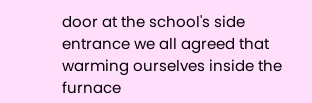door at the school's side entrance we all agreed that warming ourselves inside the furnace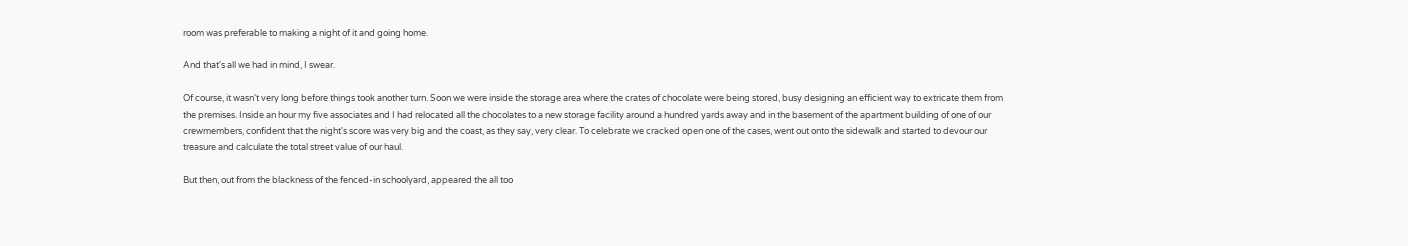room was preferable to making a night of it and going home.

And that's all we had in mind, I swear.

Of course, it wasn't very long before things took another turn. Soon we were inside the storage area where the crates of chocolate were being stored, busy designing an efficient way to extricate them from the premises. Inside an hour my five associates and I had relocated all the chocolates to a new storage facility around a hundred yards away and in the basement of the apartment building of one of our crewmembers, confident that the night's score was very big and the coast, as they say, very clear. To celebrate we cracked open one of the cases, went out onto the sidewalk and started to devour our treasure and calculate the total street value of our haul.

But then, out from the blackness of the fenced-in schoolyard, appeared the all too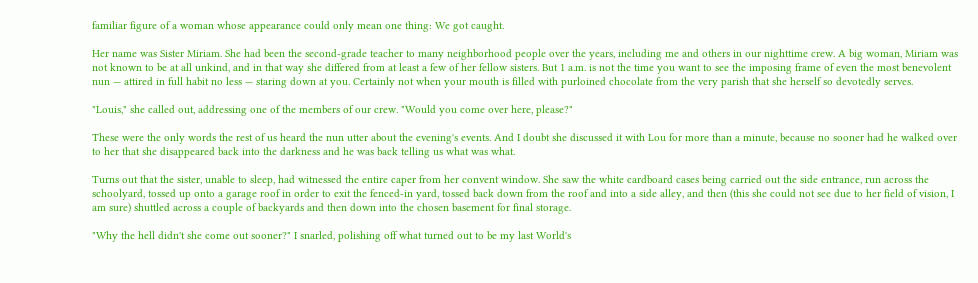familiar figure of a woman whose appearance could only mean one thing: We got caught.

Her name was Sister Miriam. She had been the second-grade teacher to many neighborhood people over the years, including me and others in our nighttime crew. A big woman, Miriam was not known to be at all unkind, and in that way she differed from at least a few of her fellow sisters. But 1 a.m. is not the time you want to see the imposing frame of even the most benevolent nun — attired in full habit no less — staring down at you. Certainly not when your mouth is filled with purloined chocolate from the very parish that she herself so devotedly serves.

"Louis," she called out, addressing one of the members of our crew. "Would you come over here, please?"

These were the only words the rest of us heard the nun utter about the evening's events. And I doubt she discussed it with Lou for more than a minute, because no sooner had he walked over to her that she disappeared back into the darkness and he was back telling us what was what.

Turns out that the sister, unable to sleep, had witnessed the entire caper from her convent window. She saw the white cardboard cases being carried out the side entrance, run across the schoolyard, tossed up onto a garage roof in order to exit the fenced-in yard, tossed back down from the roof and into a side alley, and then (this she could not see due to her field of vision, I am sure) shuttled across a couple of backyards and then down into the chosen basement for final storage.

"Why the hell didn't she come out sooner?" I snarled, polishing off what turned out to be my last World's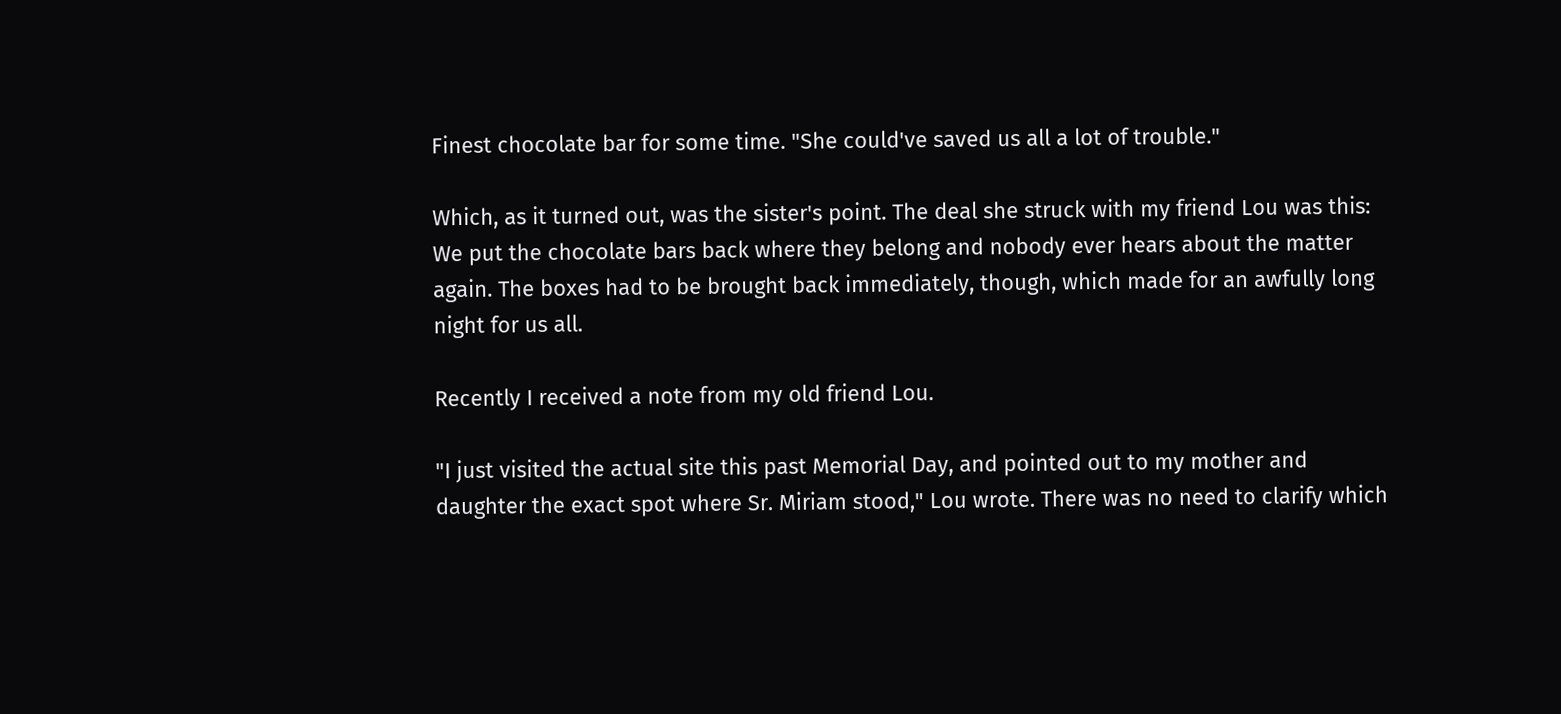Finest chocolate bar for some time. "She could've saved us all a lot of trouble."

Which, as it turned out, was the sister's point. The deal she struck with my friend Lou was this: We put the chocolate bars back where they belong and nobody ever hears about the matter again. The boxes had to be brought back immediately, though, which made for an awfully long night for us all.

Recently I received a note from my old friend Lou.

"I just visited the actual site this past Memorial Day, and pointed out to my mother and daughter the exact spot where Sr. Miriam stood," Lou wrote. There was no need to clarify which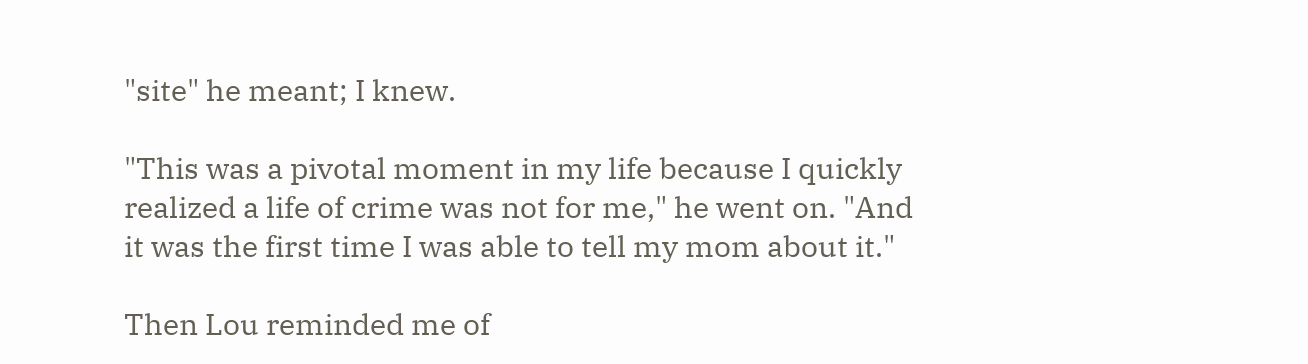"site" he meant; I knew.

"This was a pivotal moment in my life because I quickly realized a life of crime was not for me," he went on. "And it was the first time I was able to tell my mom about it."

Then Lou reminded me of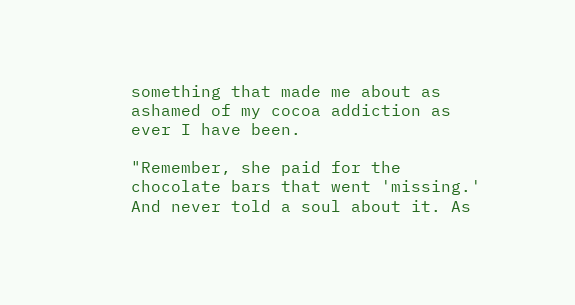something that made me about as ashamed of my cocoa addiction as ever I have been.

"Remember, she paid for the chocolate bars that went 'missing.' And never told a soul about it. As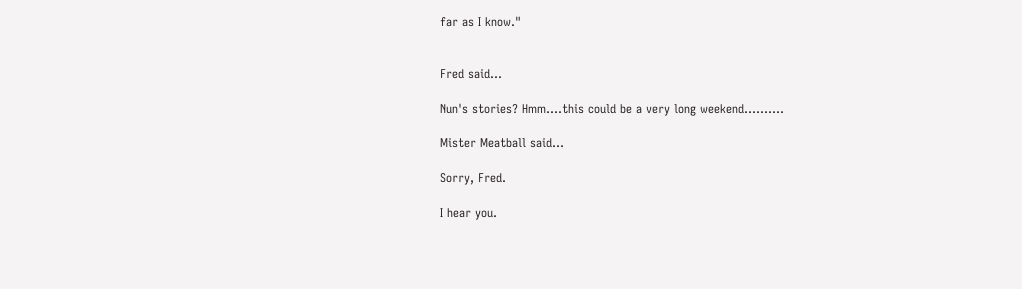far as I know."


Fred said...

Nun's stories? Hmm....this could be a very long weekend..........

Mister Meatball said...

Sorry, Fred.

I hear you.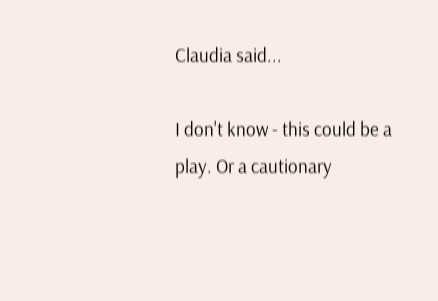Claudia said...

I don't know - this could be a play. Or a cautionary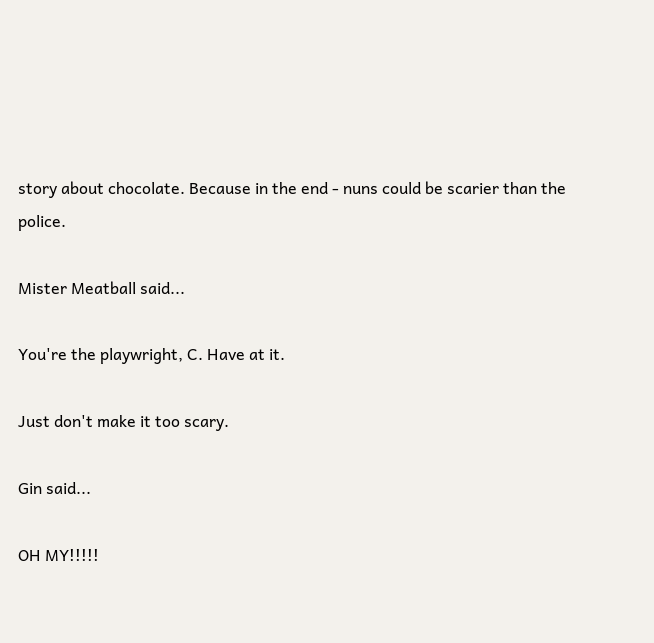story about chocolate. Because in the end - nuns could be scarier than the police.

Mister Meatball said...

You're the playwright, C. Have at it.

Just don't make it too scary.

Gin said...

OH MY!!!!!